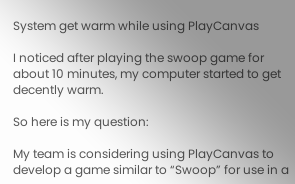System get warm while using PlayCanvas

I noticed after playing the swoop game for about 10 minutes, my computer started to get decently warm.

So here is my question:

My team is considering using PlayCanvas to develop a game similar to “Swoop” for use in a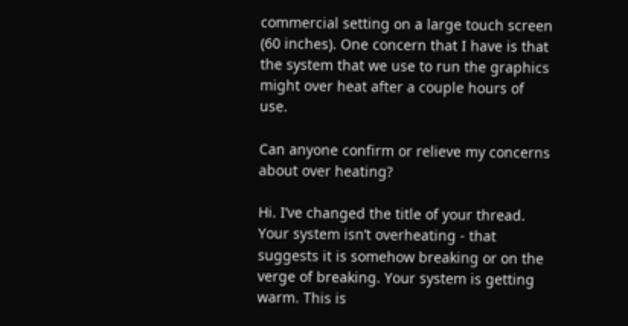commercial setting on a large touch screen (60 inches). One concern that I have is that the system that we use to run the graphics might over heat after a couple hours of use.

Can anyone confirm or relieve my concerns about over heating?

Hi. I’ve changed the title of your thread. Your system isn’t overheating - that suggests it is somehow breaking or on the verge of breaking. Your system is getting warm. This is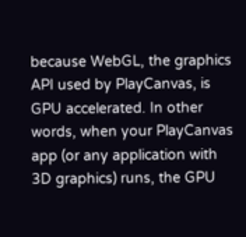because WebGL, the graphics API used by PlayCanvas, is GPU accelerated. In other words, when your PlayCanvas app (or any application with 3D graphics) runs, the GPU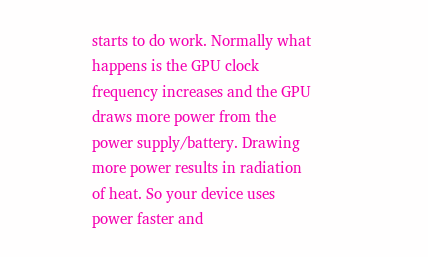starts to do work. Normally what happens is the GPU clock frequency increases and the GPU draws more power from the power supply/battery. Drawing more power results in radiation of heat. So your device uses power faster and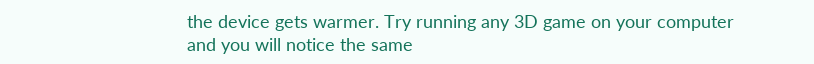the device gets warmer. Try running any 3D game on your computer and you will notice the same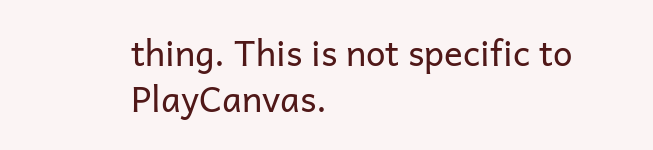thing. This is not specific to PlayCanvas.